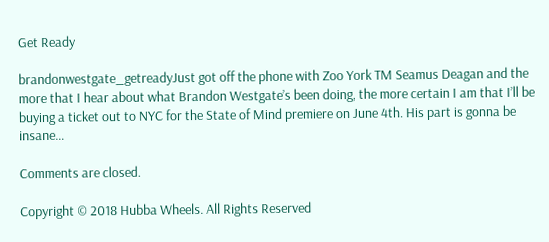Get Ready

brandonwestgate_getreadyJust got off the phone with Zoo York TM Seamus Deagan and the more that I hear about what Brandon Westgate’s been doing, the more certain I am that I’ll be buying a ticket out to NYC for the State of Mind premiere on June 4th. His part is gonna be insane…

Comments are closed.

Copyright © 2018 Hubba Wheels. All Rights Reserved